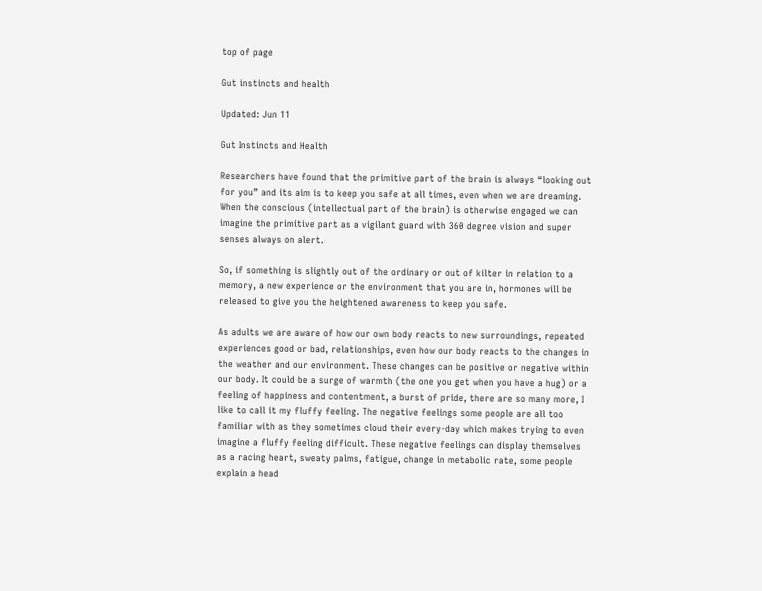top of page

Gut instincts and health

Updated: Jun 11

Gut Instincts and Health

Researchers have found that the primitive part of the brain is always “looking out for you” and its aim is to keep you safe at all times, even when we are dreaming. When the conscious (intellectual part of the brain) is otherwise engaged we can imagine the primitive part as a vigilant guard with 360 degree vision and super senses always on alert.

So, if something is slightly out of the ordinary or out of kilter in relation to a memory, a new experience or the environment that you are in, hormones will be released to give you the heightened awareness to keep you safe.

As adults we are aware of how our own body reacts to new surroundings, repeated experiences good or bad, relationships, even how our body reacts to the changes in the weather and our environment. These changes can be positive or negative within our body. It could be a surge of warmth (the one you get when you have a hug) or a feeling of happiness and contentment, a burst of pride, there are so many more, I like to call it my fluffy feeling. The negative feelings some people are all too familiar with as they sometimes cloud their every-day which makes trying to even imagine a fluffy feeling difficult. These negative feelings can display themselves as a racing heart, sweaty palms, fatigue, change in metabolic rate, some people explain a head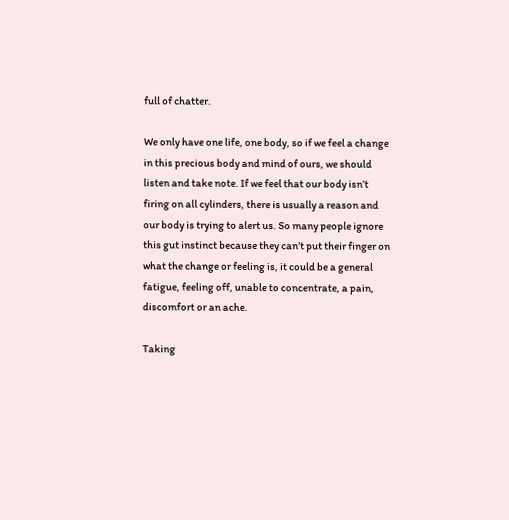full of chatter.

We only have one life, one body, so if we feel a change in this precious body and mind of ours, we should listen and take note. If we feel that our body isn’t firing on all cylinders, there is usually a reason and our body is trying to alert us. So many people ignore this gut instinct because they can’t put their finger on what the change or feeling is, it could be a general fatigue, feeling off, unable to concentrate, a pain, discomfort or an ache.

Taking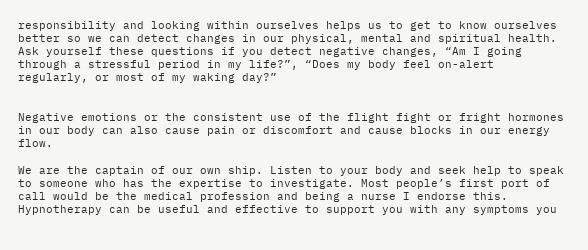responsibility and looking within ourselves helps us to get to know ourselves better so we can detect changes in our physical, mental and spiritual health. Ask yourself these questions if you detect negative changes, “Am I going through a stressful period in my life?”, “Does my body feel on-alert regularly, or most of my waking day?”


Negative emotions or the consistent use of the flight fight or fright hormones in our body can also cause pain or discomfort and cause blocks in our energy flow.

We are the captain of our own ship. Listen to your body and seek help to speak to someone who has the expertise to investigate. Most people’s first port of call would be the medical profession and being a nurse I endorse this. Hypnotherapy can be useful and effective to support you with any symptoms you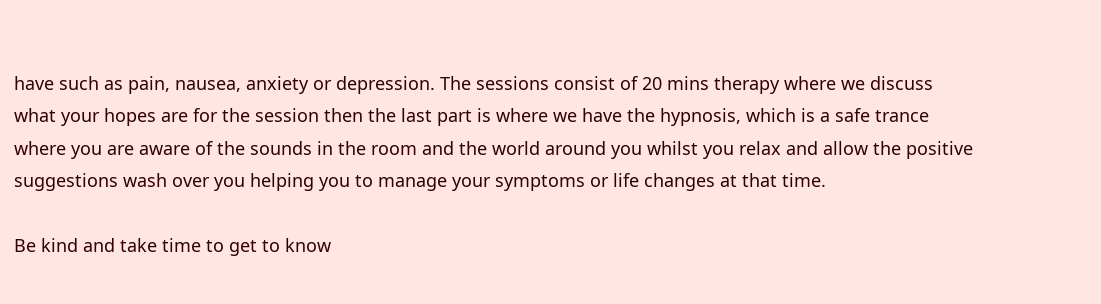have such as pain, nausea, anxiety or depression. The sessions consist of 20 mins therapy where we discuss what your hopes are for the session then the last part is where we have the hypnosis, which is a safe trance where you are aware of the sounds in the room and the world around you whilst you relax and allow the positive suggestions wash over you helping you to manage your symptoms or life changes at that time.

Be kind and take time to get to know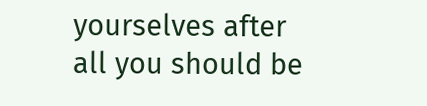yourselves after all you should be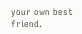your own best friend.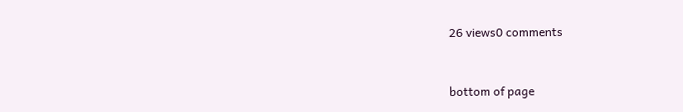26 views0 comments


bottom of page